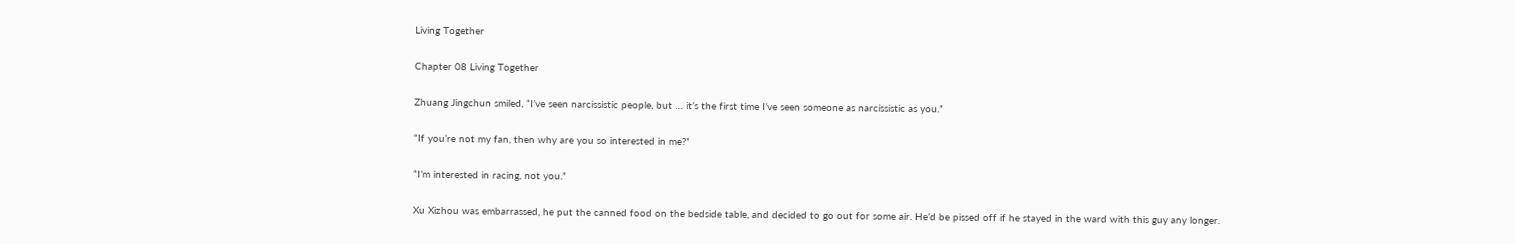Living Together

Chapter 08 Living Together

Zhuang Jingchun smiled, “I’ve seen narcissistic people, but … it’s the first time I’ve seen someone as narcissistic as you.”

“If you’re not my fan, then why are you so interested in me?”

“I’m interested in racing, not you.”

Xu Xizhou was embarrassed, he put the canned food on the bedside table, and decided to go out for some air. He’d be pissed off if he stayed in the ward with this guy any longer.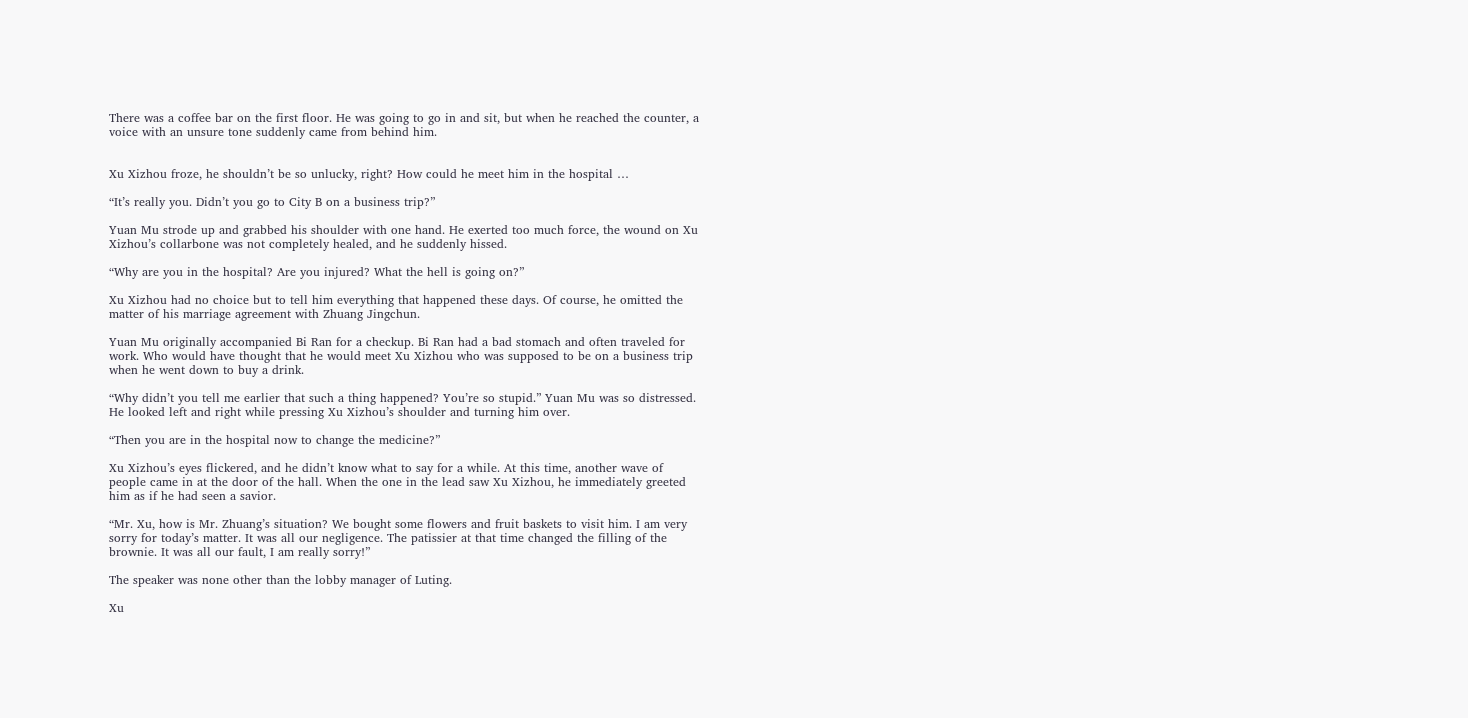There was a coffee bar on the first floor. He was going to go in and sit, but when he reached the counter, a voice with an unsure tone suddenly came from behind him.


Xu Xizhou froze, he shouldn’t be so unlucky, right? How could he meet him in the hospital …

“It’s really you. Didn’t you go to City B on a business trip?”

Yuan Mu strode up and grabbed his shoulder with one hand. He exerted too much force, the wound on Xu Xizhou’s collarbone was not completely healed, and he suddenly hissed.

“Why are you in the hospital? Are you injured? What the hell is going on?”

Xu Xizhou had no choice but to tell him everything that happened these days. Of course, he omitted the matter of his marriage agreement with Zhuang Jingchun.

Yuan Mu originally accompanied Bi Ran for a checkup. Bi Ran had a bad stomach and often traveled for work. Who would have thought that he would meet Xu Xizhou who was supposed to be on a business trip when he went down to buy a drink.

“Why didn’t you tell me earlier that such a thing happened? You’re so stupid.” Yuan Mu was so distressed. He looked left and right while pressing Xu Xizhou’s shoulder and turning him over.

“Then you are in the hospital now to change the medicine?”

Xu Xizhou’s eyes flickered, and he didn’t know what to say for a while. At this time, another wave of people came in at the door of the hall. When the one in the lead saw Xu Xizhou, he immediately greeted him as if he had seen a savior.

“Mr. Xu, how is Mr. Zhuang’s situation? We bought some flowers and fruit baskets to visit him. I am very sorry for today’s matter. It was all our negligence. The patissier at that time changed the filling of the brownie. It was all our fault, I am really sorry!”

The speaker was none other than the lobby manager of Luting.

Xu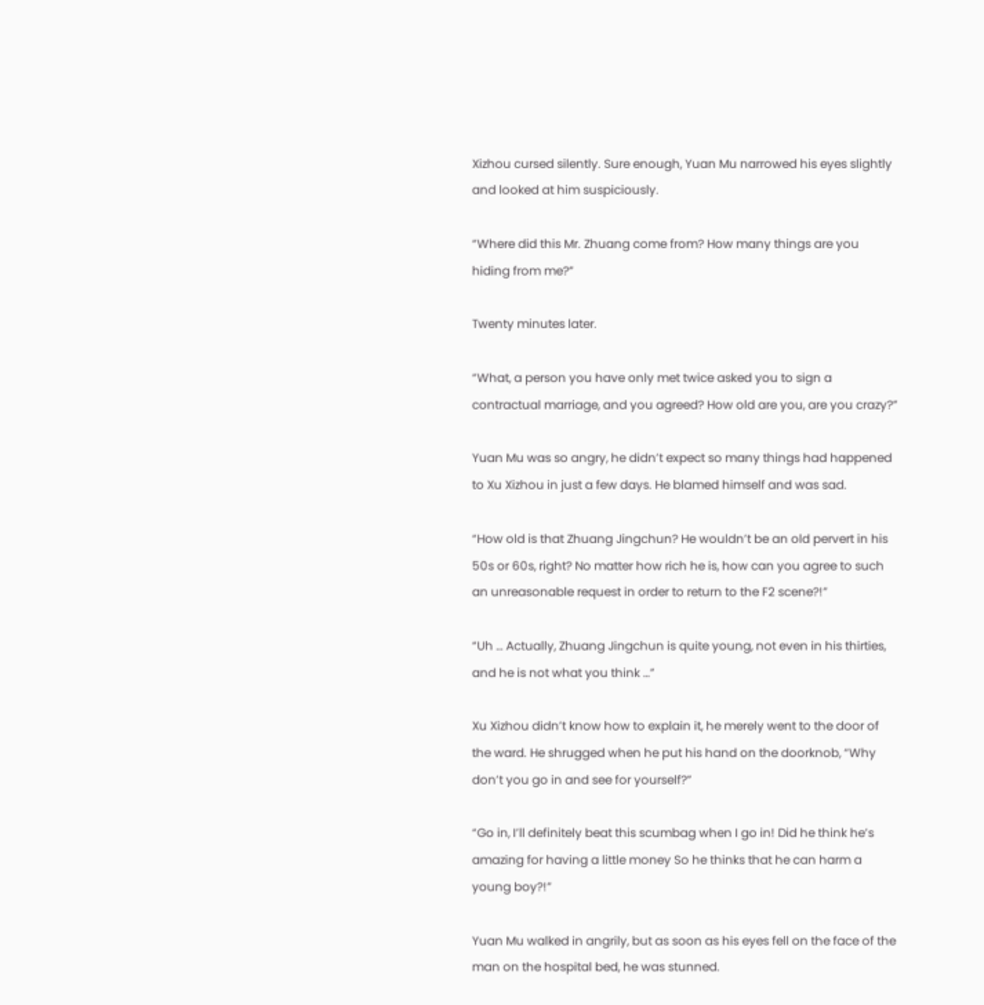Xizhou cursed silently. Sure enough, Yuan Mu narrowed his eyes slightly and looked at him suspiciously.

“Where did this Mr. Zhuang come from? How many things are you hiding from me?”

Twenty minutes later.

“What, a person you have only met twice asked you to sign a contractual marriage, and you agreed? How old are you, are you crazy?”

Yuan Mu was so angry, he didn’t expect so many things had happened to Xu Xizhou in just a few days. He blamed himself and was sad.

“How old is that Zhuang Jingchun? He wouldn’t be an old pervert in his 50s or 60s, right? No matter how rich he is, how can you agree to such an unreasonable request in order to return to the F2 scene?!”

“Uh … Actually, Zhuang Jingchun is quite young, not even in his thirties, and he is not what you think …”

Xu Xizhou didn’t know how to explain it, he merely went to the door of the ward. He shrugged when he put his hand on the doorknob, “Why don’t you go in and see for yourself?”

“Go in, I’ll definitely beat this scumbag when I go in! Did he think he’s amazing for having a little money So he thinks that he can harm a young boy?!”

Yuan Mu walked in angrily, but as soon as his eyes fell on the face of the man on the hospital bed, he was stunned.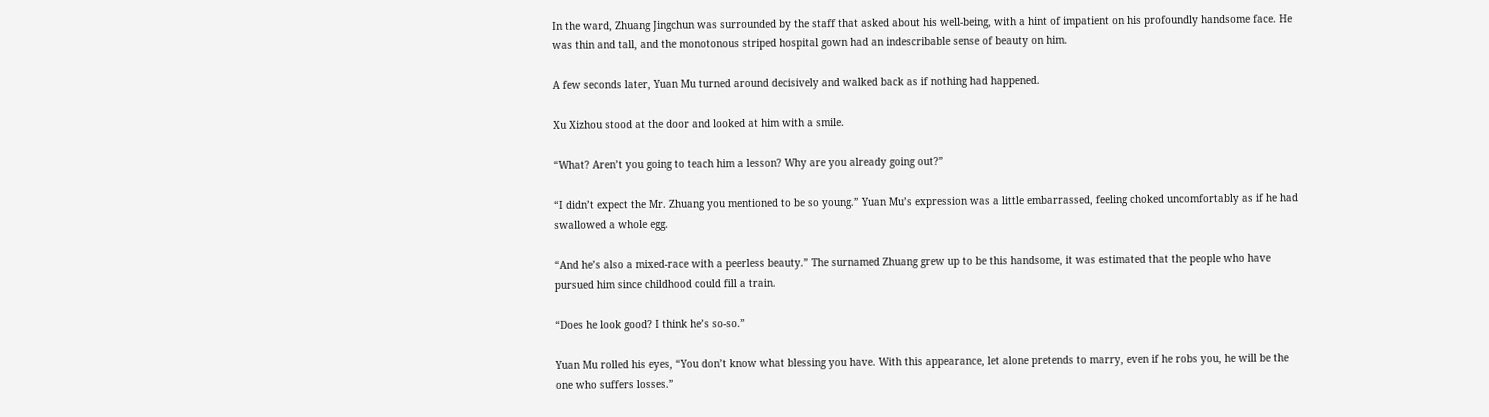In the ward, Zhuang Jingchun was surrounded by the staff that asked about his well-being, with a hint of impatient on his profoundly handsome face. He was thin and tall, and the monotonous striped hospital gown had an indescribable sense of beauty on him.

A few seconds later, Yuan Mu turned around decisively and walked back as if nothing had happened.

Xu Xizhou stood at the door and looked at him with a smile.

“What? Aren’t you going to teach him a lesson? Why are you already going out?”

“I didn’t expect the Mr. Zhuang you mentioned to be so young.” Yuan Mu’s expression was a little embarrassed, feeling choked uncomfortably as if he had swallowed a whole egg.

“And he’s also a mixed-race with a peerless beauty.” The surnamed Zhuang grew up to be this handsome, it was estimated that the people who have pursued him since childhood could fill a train.

“Does he look good? I think he’s so-so.”

Yuan Mu rolled his eyes, “You don’t know what blessing you have. With this appearance, let alone pretends to marry, even if he robs you, he will be the one who suffers losses.”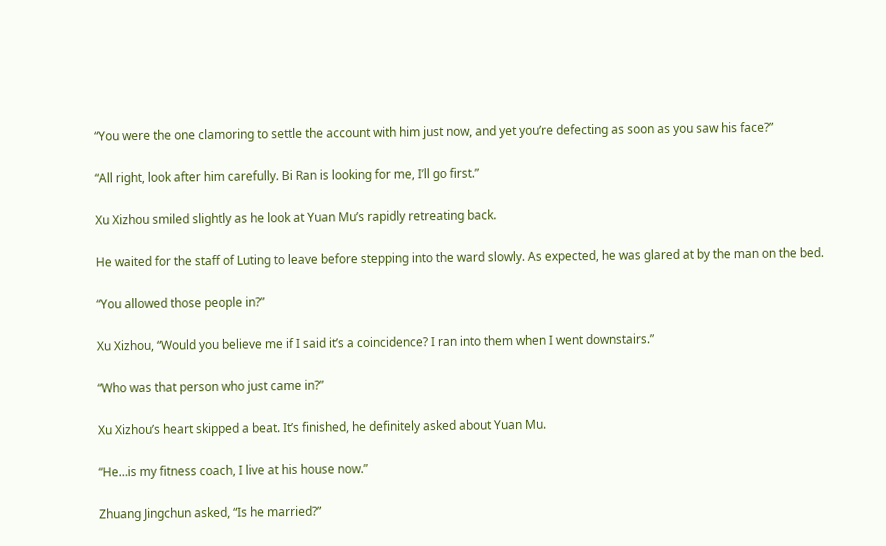“You were the one clamoring to settle the account with him just now, and yet you’re defecting as soon as you saw his face?”

“All right, look after him carefully. Bi Ran is looking for me, I’ll go first.”

Xu Xizhou smiled slightly as he look at Yuan Mu’s rapidly retreating back.

He waited for the staff of Luting to leave before stepping into the ward slowly. As expected, he was glared at by the man on the bed.

“You allowed those people in?”

Xu Xizhou, “Would you believe me if I said it’s a coincidence? I ran into them when I went downstairs.”

“Who was that person who just came in?”

Xu Xizhou’s heart skipped a beat. It’s finished, he definitely asked about Yuan Mu.

“He…is my fitness coach, I live at his house now.”

Zhuang Jingchun asked, “Is he married?”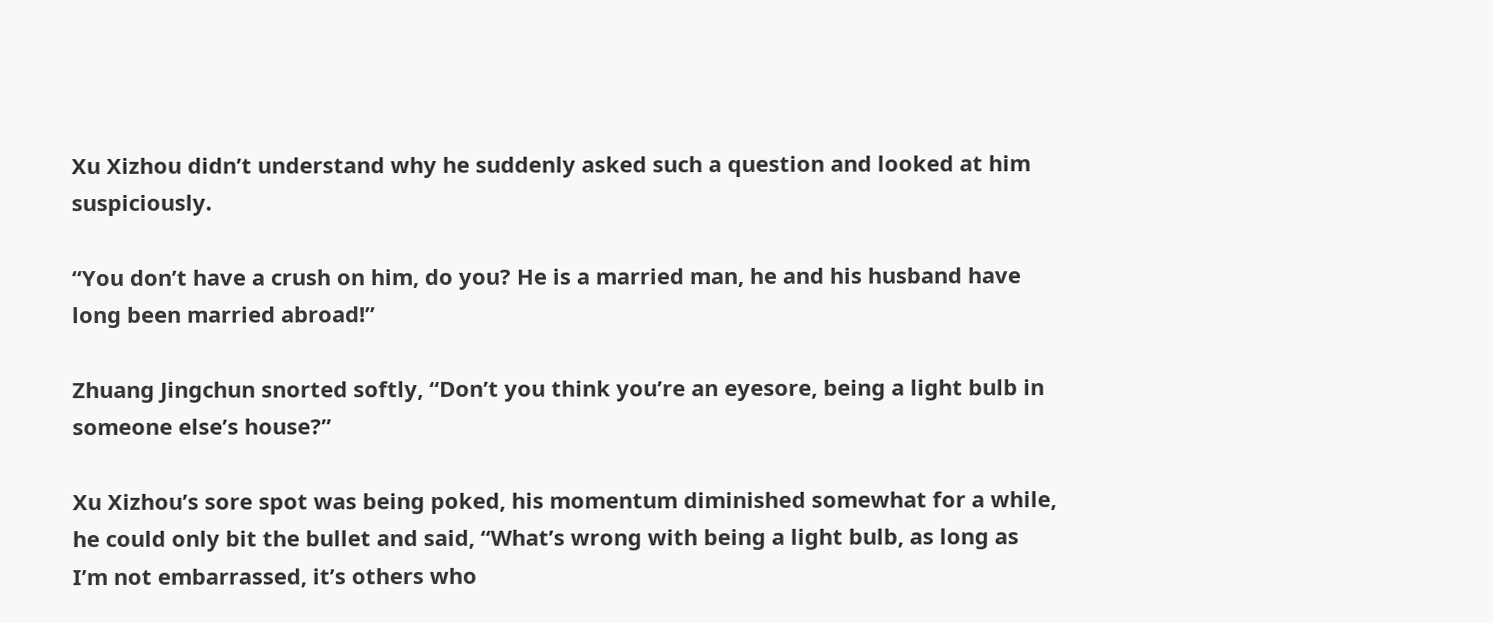Xu Xizhou didn’t understand why he suddenly asked such a question and looked at him suspiciously.

“You don’t have a crush on him, do you? He is a married man, he and his husband have long been married abroad!”

Zhuang Jingchun snorted softly, “Don’t you think you’re an eyesore, being a light bulb in someone else’s house?”

Xu Xizhou’s sore spot was being poked, his momentum diminished somewhat for a while, he could only bit the bullet and said, “What’s wrong with being a light bulb, as long as I’m not embarrassed, it’s others who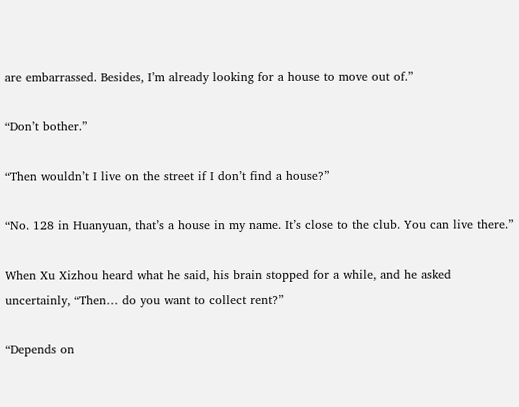are embarrassed. Besides, I’m already looking for a house to move out of.”

“Don’t bother.”

“Then wouldn’t I live on the street if I don’t find a house?”

“No. 128 in Huanyuan, that’s a house in my name. It’s close to the club. You can live there.”

When Xu Xizhou heard what he said, his brain stopped for a while, and he asked uncertainly, “Then… do you want to collect rent?”

“Depends on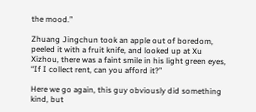the mood.”

Zhuang Jingchun took an apple out of boredom, peeled it with a fruit knife, and looked up at Xu Xizhou, there was a faint smile in his light green eyes, “If I collect rent, can you afford it?”

Here we go again, this guy obviously did something kind, but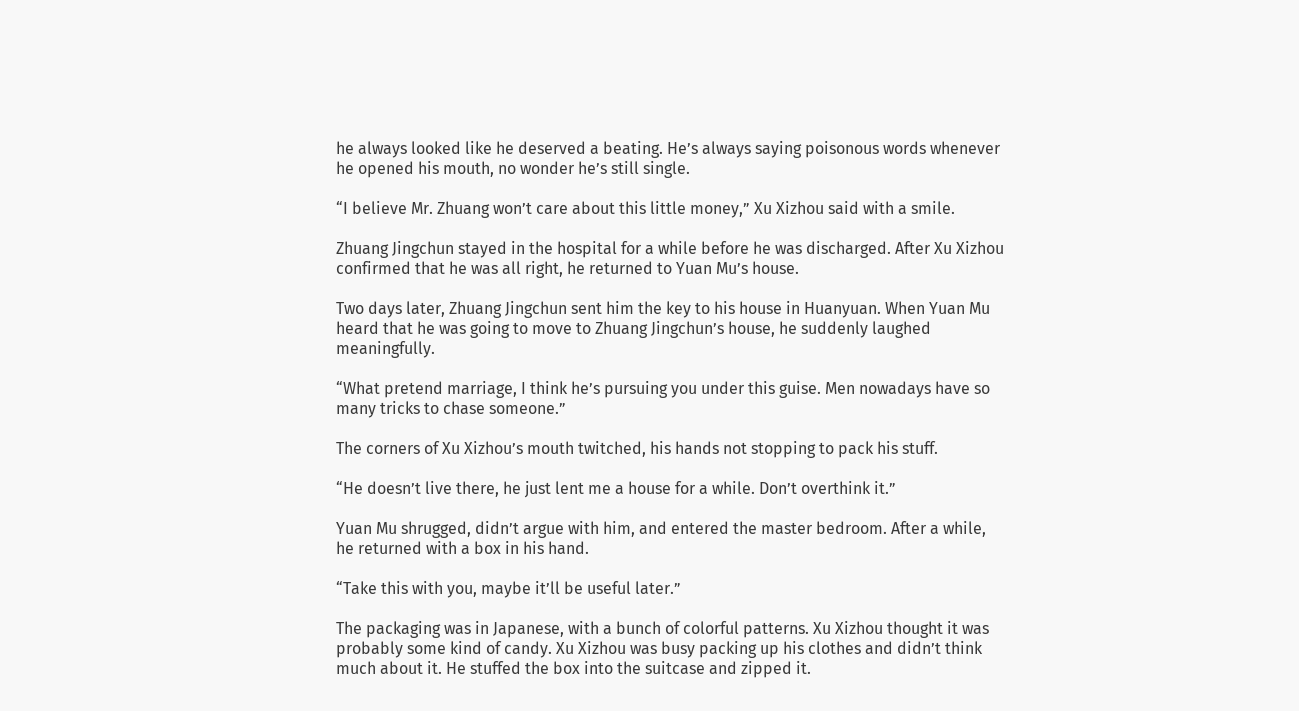he always looked like he deserved a beating. He’s always saying poisonous words whenever he opened his mouth, no wonder he’s still single.

“I believe Mr. Zhuang won’t care about this little money,” Xu Xizhou said with a smile.

Zhuang Jingchun stayed in the hospital for a while before he was discharged. After Xu Xizhou confirmed that he was all right, he returned to Yuan Mu’s house.

Two days later, Zhuang Jingchun sent him the key to his house in Huanyuan. When Yuan Mu heard that he was going to move to Zhuang Jingchun’s house, he suddenly laughed meaningfully.

“What pretend marriage, I think he’s pursuing you under this guise. Men nowadays have so many tricks to chase someone.”

The corners of Xu Xizhou’s mouth twitched, his hands not stopping to pack his stuff.

“He doesn’t live there, he just lent me a house for a while. Don’t overthink it.”

Yuan Mu shrugged, didn’t argue with him, and entered the master bedroom. After a while, he returned with a box in his hand.

“Take this with you, maybe it’ll be useful later.”

The packaging was in Japanese, with a bunch of colorful patterns. Xu Xizhou thought it was probably some kind of candy. Xu Xizhou was busy packing up his clothes and didn’t think much about it. He stuffed the box into the suitcase and zipped it.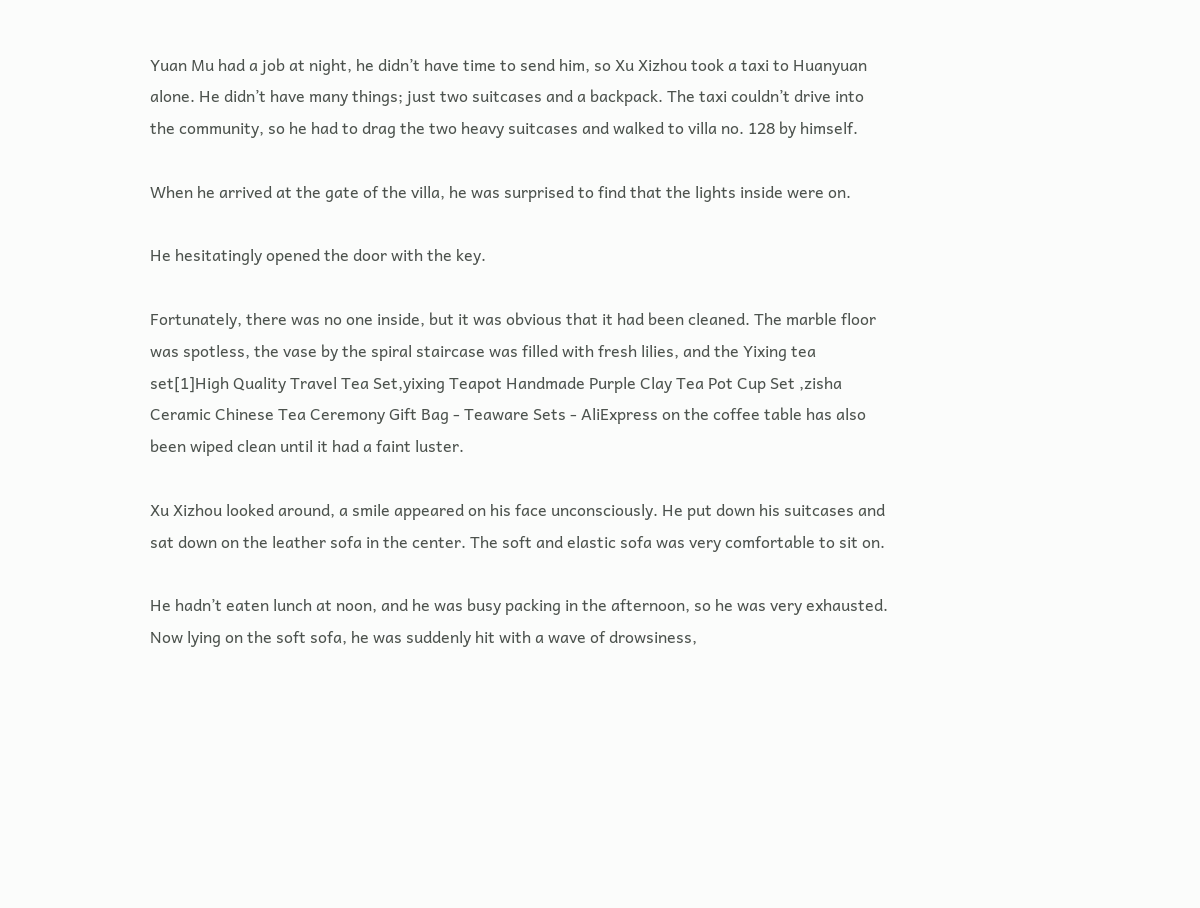Yuan Mu had a job at night, he didn’t have time to send him, so Xu Xizhou took a taxi to Huanyuan alone. He didn’t have many things; just two suitcases and a backpack. The taxi couldn’t drive into the community, so he had to drag the two heavy suitcases and walked to villa no. 128 by himself.

When he arrived at the gate of the villa, he was surprised to find that the lights inside were on.

He hesitatingly opened the door with the key.

Fortunately, there was no one inside, but it was obvious that it had been cleaned. The marble floor was spotless, the vase by the spiral staircase was filled with fresh lilies, and the Yixing tea set[1]High Quality Travel Tea Set,yixing Teapot Handmade Purple Clay Tea Pot Cup Set ,zisha Ceramic Chinese Tea Ceremony Gift Bag - Teaware Sets - AliExpress on the coffee table has also been wiped clean until it had a faint luster.

Xu Xizhou looked around, a smile appeared on his face unconsciously. He put down his suitcases and sat down on the leather sofa in the center. The soft and elastic sofa was very comfortable to sit on.

He hadn’t eaten lunch at noon, and he was busy packing in the afternoon, so he was very exhausted. Now lying on the soft sofa, he was suddenly hit with a wave of drowsiness,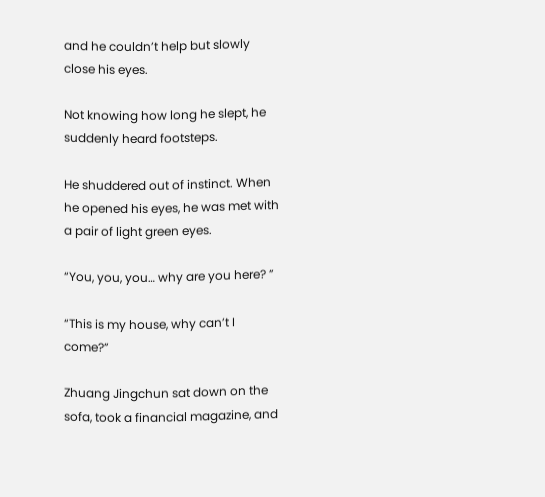and he couldn’t help but slowly close his eyes.

Not knowing how long he slept, he suddenly heard footsteps.

He shuddered out of instinct. When he opened his eyes, he was met with a pair of light green eyes.

“You, you, you… why are you here? ”

“This is my house, why can’t I come?”

Zhuang Jingchun sat down on the sofa, took a financial magazine, and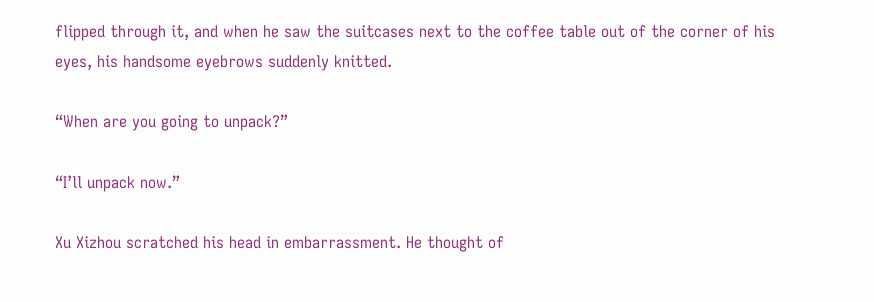flipped through it, and when he saw the suitcases next to the coffee table out of the corner of his eyes, his handsome eyebrows suddenly knitted.

“When are you going to unpack?”

“I’ll unpack now.”

Xu Xizhou scratched his head in embarrassment. He thought of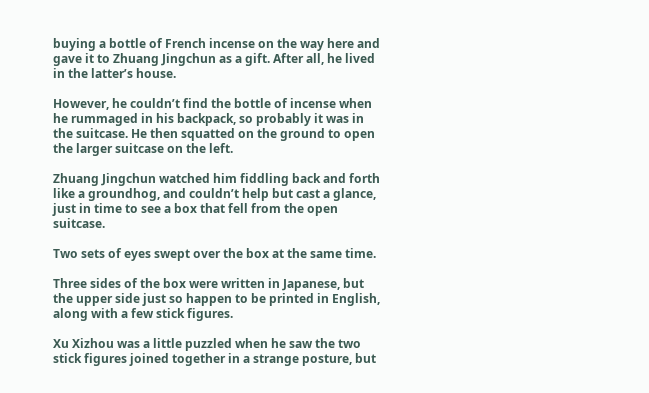buying a bottle of French incense on the way here and gave it to Zhuang Jingchun as a gift. After all, he lived in the latter’s house.

However, he couldn’t find the bottle of incense when he rummaged in his backpack, so probably it was in the suitcase. He then squatted on the ground to open the larger suitcase on the left.

Zhuang Jingchun watched him fiddling back and forth like a groundhog, and couldn’t help but cast a glance, just in time to see a box that fell from the open suitcase.

Two sets of eyes swept over the box at the same time.

Three sides of the box were written in Japanese, but the upper side just so happen to be printed in English, along with a few stick figures.

Xu Xizhou was a little puzzled when he saw the two stick figures joined together in a strange posture, but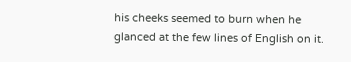his cheeks seemed to burn when he glanced at the few lines of English on it.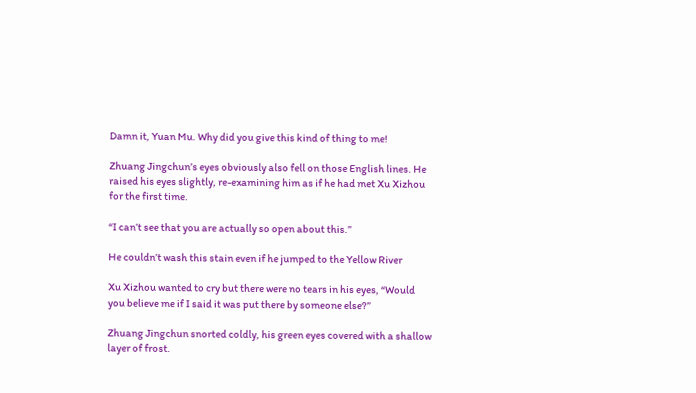Damn it, Yuan Mu. Why did you give this kind of thing to me!

Zhuang Jingchun’s eyes obviously also fell on those English lines. He raised his eyes slightly, re-examining him as if he had met Xu Xizhou for the first time.

“I can’t see that you are actually so open about this.”

He couldn’t wash this stain even if he jumped to the Yellow River

Xu Xizhou wanted to cry but there were no tears in his eyes, “Would you believe me if I said it was put there by someone else?”

Zhuang Jingchun snorted coldly, his green eyes covered with a shallow layer of frost.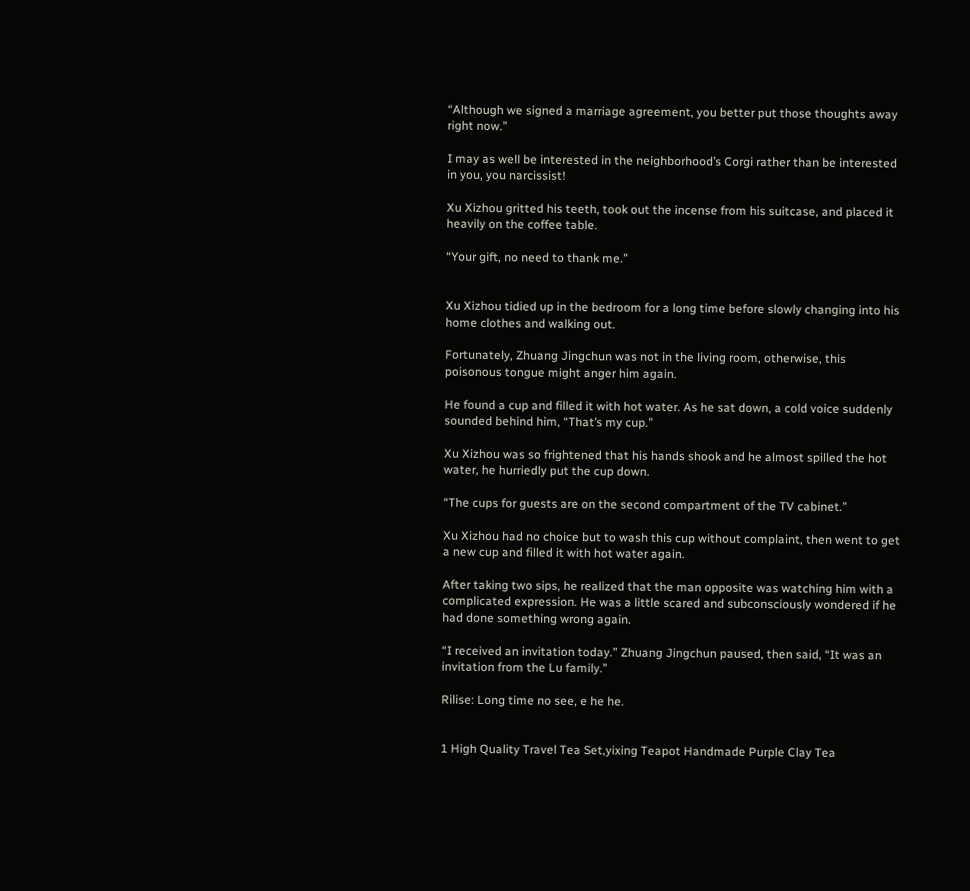“Although we signed a marriage agreement, you better put those thoughts away right now.”

I may as well be interested in the neighborhood’s Corgi rather than be interested in you, you narcissist!

Xu Xizhou gritted his teeth, took out the incense from his suitcase, and placed it heavily on the coffee table.

“Your gift, no need to thank me.”


Xu Xizhou tidied up in the bedroom for a long time before slowly changing into his home clothes and walking out.

Fortunately, Zhuang Jingchun was not in the living room, otherwise, this poisonous tongue might anger him again.

He found a cup and filled it with hot water. As he sat down, a cold voice suddenly sounded behind him, “That’s my cup.”

Xu Xizhou was so frightened that his hands shook and he almost spilled the hot water, he hurriedly put the cup down.

“The cups for guests are on the second compartment of the TV cabinet.”

Xu Xizhou had no choice but to wash this cup without complaint, then went to get a new cup and filled it with hot water again.

After taking two sips, he realized that the man opposite was watching him with a complicated expression. He was a little scared and subconsciously wondered if he had done something wrong again.

“I received an invitation today.” Zhuang Jingchun paused, then said, “It was an invitation from the Lu family.”

Rilise: Long time no see, e he he.


1 High Quality Travel Tea Set,yixing Teapot Handmade Purple Clay Tea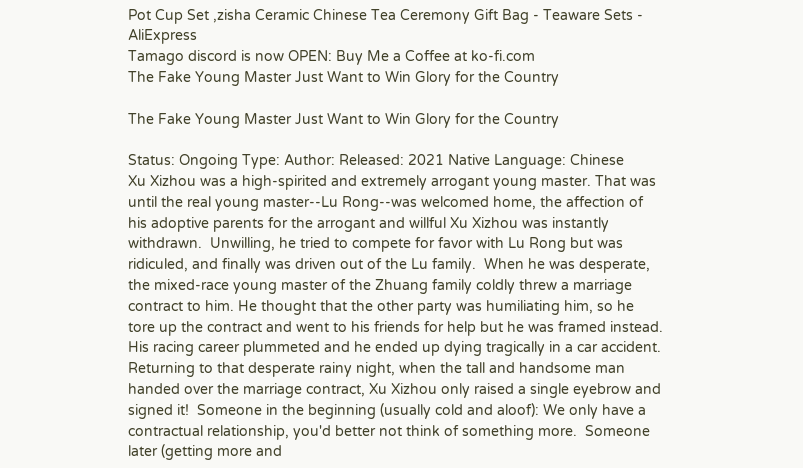Pot Cup Set ,zisha Ceramic Chinese Tea Ceremony Gift Bag - Teaware Sets - AliExpress
Tamago discord is now OPEN: Buy Me a Coffee at ko-fi.com
The Fake Young Master Just Want to Win Glory for the Country

The Fake Young Master Just Want to Win Glory for the Country

Status: Ongoing Type: Author: Released: 2021 Native Language: Chinese
Xu Xizhou was a high-spirited and extremely arrogant young master. That was until the real young master--Lu Rong--was welcomed home, the affection of his adoptive parents for the arrogant and willful Xu Xizhou was instantly withdrawn.  Unwilling, he tried to compete for favor with Lu Rong but was ridiculed, and finally was driven out of the Lu family.  When he was desperate, the mixed-race young master of the Zhuang family coldly threw a marriage contract to him. He thought that the other party was humiliating him, so he tore up the contract and went to his friends for help but he was framed instead. His racing career plummeted and he ended up dying tragically in a car accident.  Returning to that desperate rainy night, when the tall and handsome man handed over the marriage contract, Xu Xizhou only raised a single eyebrow and signed it!  Someone in the beginning (usually cold and aloof): We only have a contractual relationship, you'd better not think of something more.  Someone later (getting more and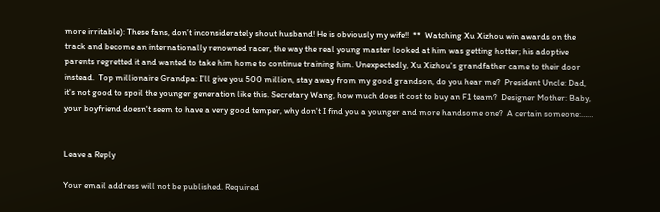more irritable): These fans, don’t inconsiderately shout husband! He is obviously my wife!!  **  Watching Xu Xizhou win awards on the track and become an internationally renowned racer, the way the real young master looked at him was getting hotter; his adoptive parents regretted it and wanted to take him home to continue training him. Unexpectedly, Xu Xizhou's grandfather came to their door instead.  Top millionaire Grandpa: I’ll give you 500 million, stay away from my good grandson, do you hear me?  President Uncle: Dad, it's not good to spoil the younger generation like this. Secretary Wang, how much does it cost to buy an F1 team?  Designer Mother: Baby, your boyfriend doesn't seem to have a very good temper, why don't I find you a younger and more handsome one?  A certain someone:……


Leave a Reply

Your email address will not be published. Required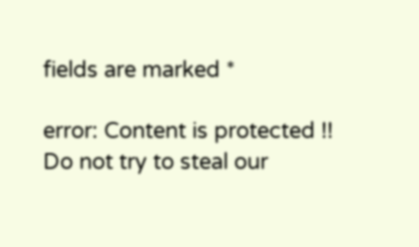fields are marked *

error: Content is protected !! Do not try to steal our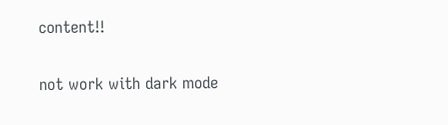content!!


not work with dark mode